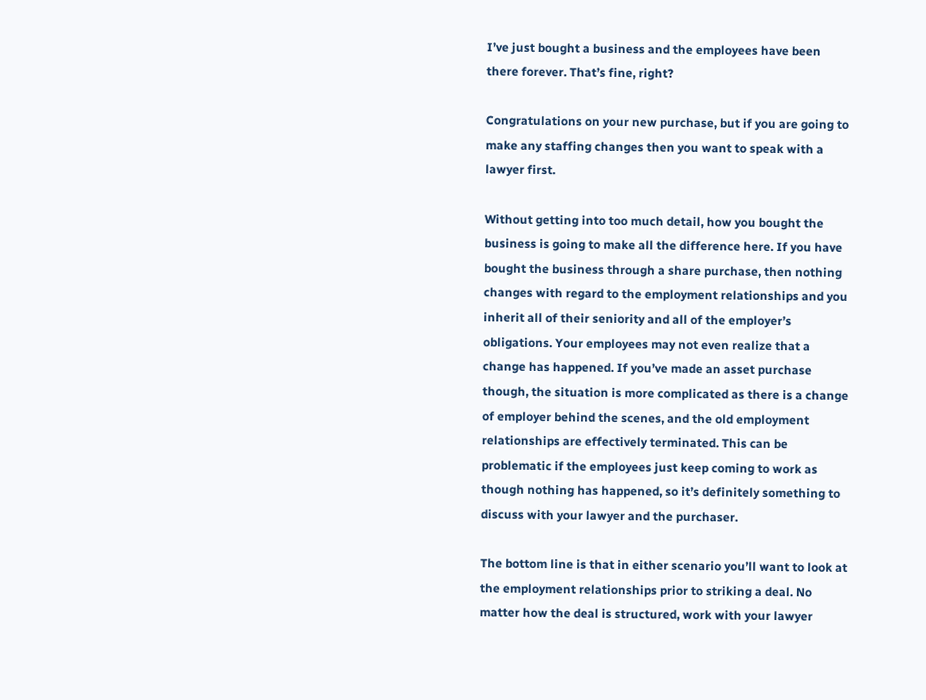I’ve just bought a business and the employees have been there forever. That’s fine, right?

Congratulations on your new purchase, but if you are going to make any staffing changes then you want to speak with a lawyer first.

Without getting into too much detail, how you bought the business is going to make all the difference here. If you have bought the business through a share purchase, then nothing changes with regard to the employment relationships and you inherit all of their seniority and all of the employer’s obligations. Your employees may not even realize that a change has happened. If you’ve made an asset purchase though, the situation is more complicated as there is a change of employer behind the scenes, and the old employment relationships are effectively terminated. This can be problematic if the employees just keep coming to work as though nothing has happened, so it’s definitely something to discuss with your lawyer and the purchaser.

The bottom line is that in either scenario you’ll want to look at the employment relationships prior to striking a deal. No matter how the deal is structured, work with your lawyer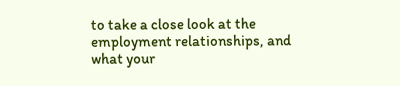to take a close look at the employment relationships, and what your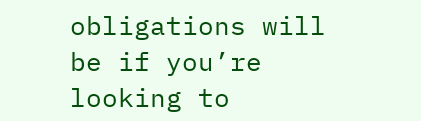obligations will be if you’re looking to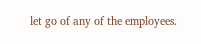let go of any of the employees.